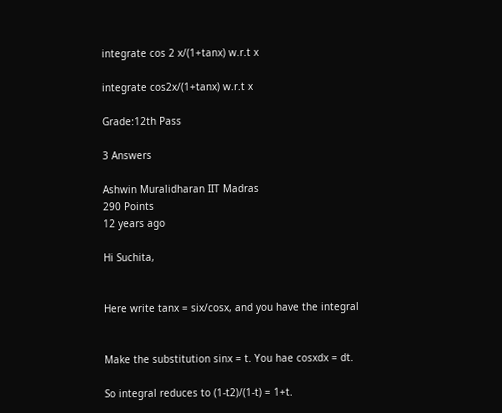integrate cos 2 x/(1+tanx) w.r.t x

integrate cos2x/(1+tanx) w.r.t x

Grade:12th Pass

3 Answers

Ashwin Muralidharan IIT Madras
290 Points
12 years ago

Hi Suchita,


Here write tanx = six/cosx, and you have the integral


Make the substitution sinx = t. You hae cosxdx = dt.

So integral reduces to (1-t2)/(1-t) = 1+t.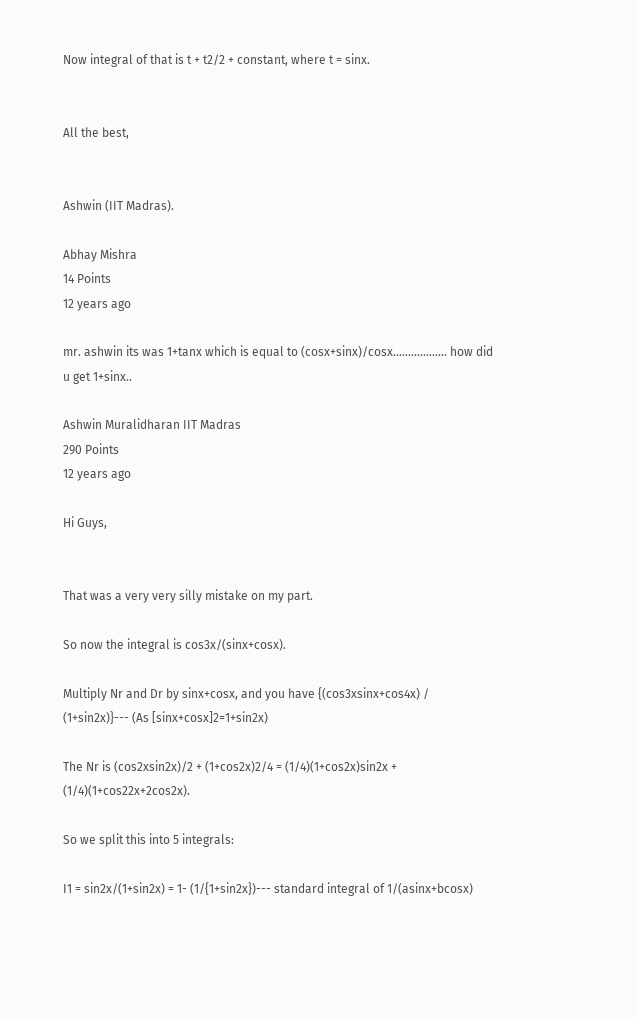Now integral of that is t + t2/2 + constant, where t = sinx.


All the best,


Ashwin (IIT Madras).

Abhay Mishra
14 Points
12 years ago

mr. ashwin its was 1+tanx which is equal to (cosx+sinx)/cosx.................. how did u get 1+sinx..

Ashwin Muralidharan IIT Madras
290 Points
12 years ago

Hi Guys,


That was a very very silly mistake on my part.

So now the integral is cos3x/(sinx+cosx).

Multiply Nr and Dr by sinx+cosx, and you have {(cos3xsinx+cos4x) / (1+sin2x)}--- (As [sinx+cosx]2=1+sin2x)

The Nr is (cos2xsin2x)/2 + (1+cos2x)2/4 = (1/4)(1+cos2x)sin2x + (1/4)(1+cos22x+2cos2x).

So we split this into 5 integrals:

I1 = sin2x/(1+sin2x) = 1- (1/{1+sin2x})--- standard integral of 1/(asinx+bcosx)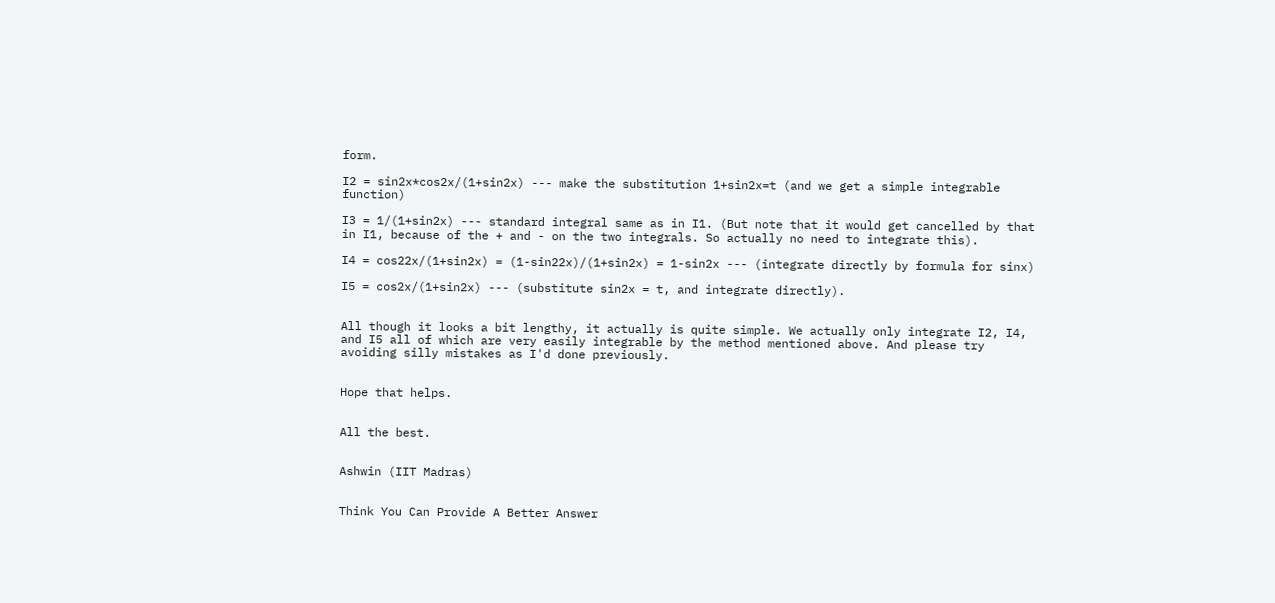form.

I2 = sin2x*cos2x/(1+sin2x) --- make the substitution 1+sin2x=t (and we get a simple integrable function)

I3 = 1/(1+sin2x) --- standard integral same as in I1. (But note that it would get cancelled by that in I1, because of the + and - on the two integrals. So actually no need to integrate this).

I4 = cos22x/(1+sin2x) = (1-sin22x)/(1+sin2x) = 1-sin2x --- (integrate directly by formula for sinx)

I5 = cos2x/(1+sin2x) --- (substitute sin2x = t, and integrate directly).


All though it looks a bit lengthy, it actually is quite simple. We actually only integrate I2, I4, and I5 all of which are very easily integrable by the method mentioned above. And please try avoiding silly mistakes as I'd done previously.


Hope that helps.


All the best.


Ashwin (IIT Madras)


Think You Can Provide A Better Answer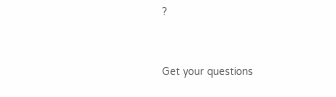?


Get your questions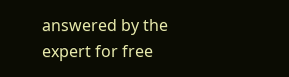answered by the expert for free